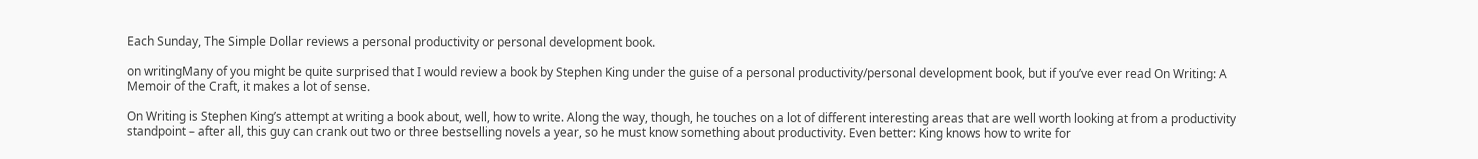Each Sunday, The Simple Dollar reviews a personal productivity or personal development book.

on writingMany of you might be quite surprised that I would review a book by Stephen King under the guise of a personal productivity/personal development book, but if you’ve ever read On Writing: A Memoir of the Craft, it makes a lot of sense.

On Writing is Stephen King’s attempt at writing a book about, well, how to write. Along the way, though, he touches on a lot of different interesting areas that are well worth looking at from a productivity standpoint – after all, this guy can crank out two or three bestselling novels a year, so he must know something about productivity. Even better: King knows how to write for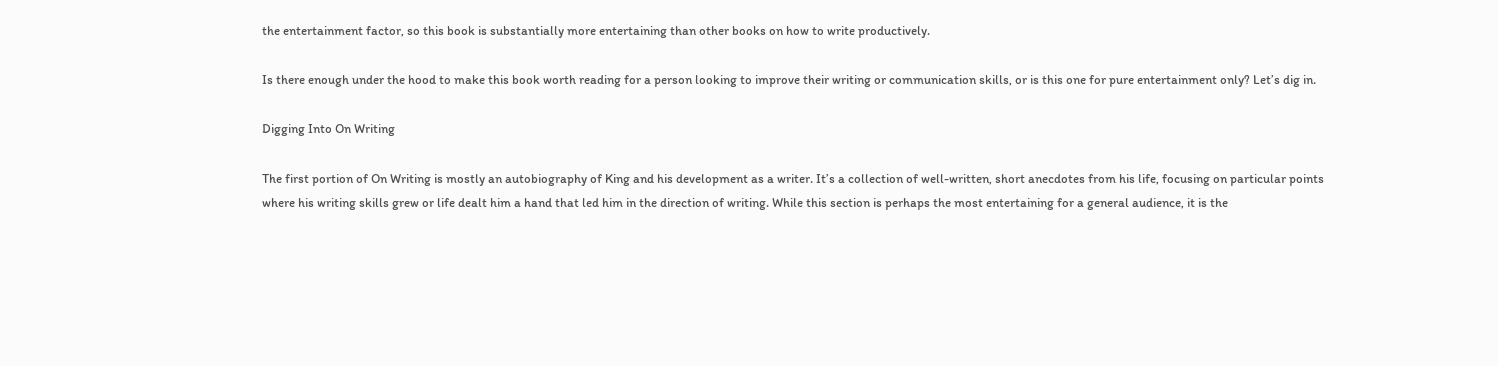the entertainment factor, so this book is substantially more entertaining than other books on how to write productively.

Is there enough under the hood to make this book worth reading for a person looking to improve their writing or communication skills, or is this one for pure entertainment only? Let’s dig in.

Digging Into On Writing

The first portion of On Writing is mostly an autobiography of King and his development as a writer. It’s a collection of well-written, short anecdotes from his life, focusing on particular points where his writing skills grew or life dealt him a hand that led him in the direction of writing. While this section is perhaps the most entertaining for a general audience, it is the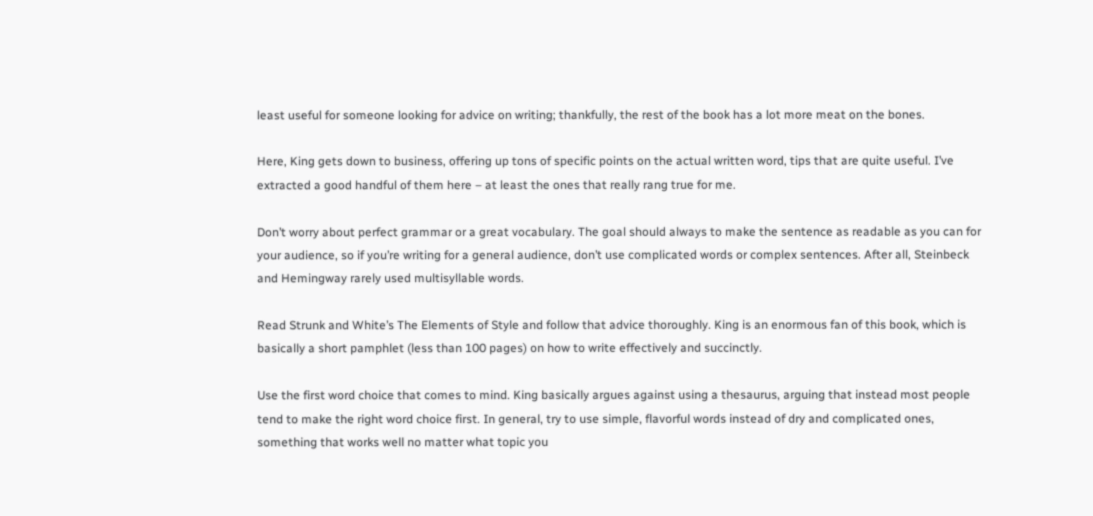least useful for someone looking for advice on writing; thankfully, the rest of the book has a lot more meat on the bones.

Here, King gets down to business, offering up tons of specific points on the actual written word, tips that are quite useful. I’ve extracted a good handful of them here – at least the ones that really rang true for me.

Don’t worry about perfect grammar or a great vocabulary. The goal should always to make the sentence as readable as you can for your audience, so if you’re writing for a general audience, don’t use complicated words or complex sentences. After all, Steinbeck and Hemingway rarely used multisyllable words.

Read Strunk and White’s The Elements of Style and follow that advice thoroughly. King is an enormous fan of this book, which is basically a short pamphlet (less than 100 pages) on how to write effectively and succinctly.

Use the first word choice that comes to mind. King basically argues against using a thesaurus, arguing that instead most people tend to make the right word choice first. In general, try to use simple, flavorful words instead of dry and complicated ones, something that works well no matter what topic you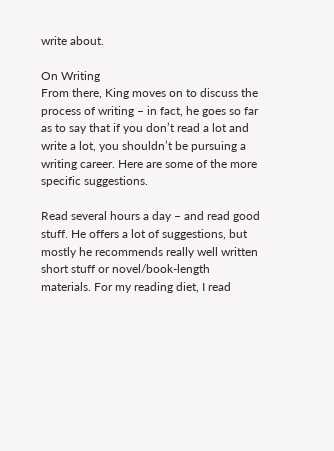write about.

On Writing
From there, King moves on to discuss the process of writing – in fact, he goes so far as to say that if you don’t read a lot and write a lot, you shouldn’t be pursuing a writing career. Here are some of the more specific suggestions.

Read several hours a day – and read good stuff. He offers a lot of suggestions, but mostly he recommends really well written short stuff or novel/book-length materials. For my reading diet, I read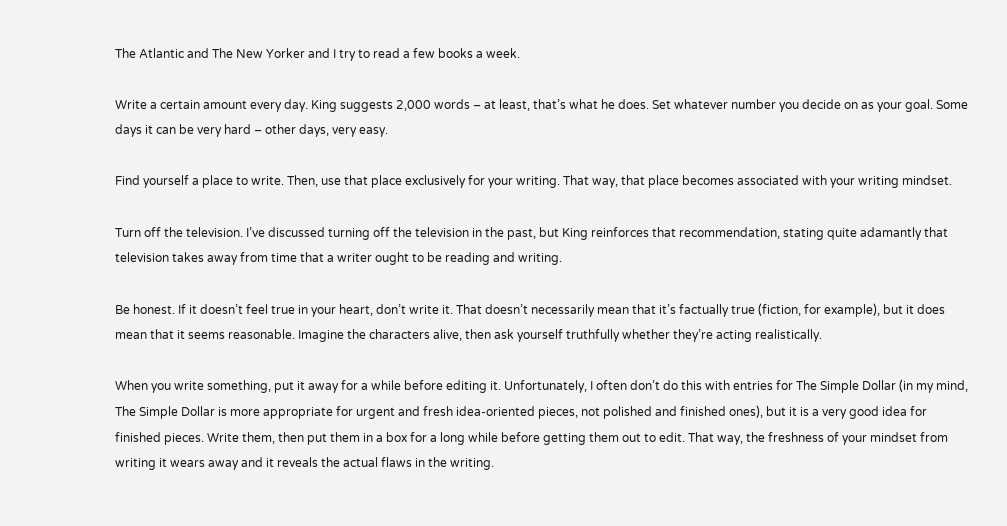The Atlantic and The New Yorker and I try to read a few books a week.

Write a certain amount every day. King suggests 2,000 words – at least, that’s what he does. Set whatever number you decide on as your goal. Some days it can be very hard – other days, very easy.

Find yourself a place to write. Then, use that place exclusively for your writing. That way, that place becomes associated with your writing mindset.

Turn off the television. I’ve discussed turning off the television in the past, but King reinforces that recommendation, stating quite adamantly that television takes away from time that a writer ought to be reading and writing.

Be honest. If it doesn’t feel true in your heart, don’t write it. That doesn’t necessarily mean that it’s factually true (fiction, for example), but it does mean that it seems reasonable. Imagine the characters alive, then ask yourself truthfully whether they’re acting realistically.

When you write something, put it away for a while before editing it. Unfortunately, I often don’t do this with entries for The Simple Dollar (in my mind, The Simple Dollar is more appropriate for urgent and fresh idea-oriented pieces, not polished and finished ones), but it is a very good idea for finished pieces. Write them, then put them in a box for a long while before getting them out to edit. That way, the freshness of your mindset from writing it wears away and it reveals the actual flaws in the writing.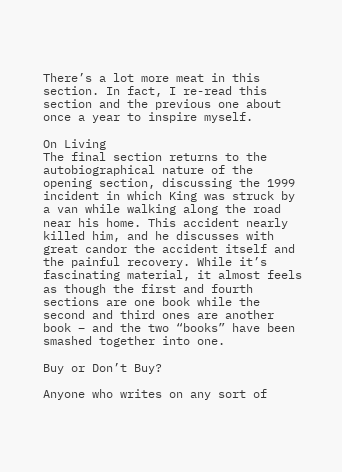There’s a lot more meat in this section. In fact, I re-read this section and the previous one about once a year to inspire myself.

On Living
The final section returns to the autobiographical nature of the opening section, discussing the 1999 incident in which King was struck by a van while walking along the road near his home. This accident nearly killed him, and he discusses with great candor the accident itself and the painful recovery. While it’s fascinating material, it almost feels as though the first and fourth sections are one book while the second and third ones are another book – and the two “books” have been smashed together into one.

Buy or Don’t Buy?

Anyone who writes on any sort of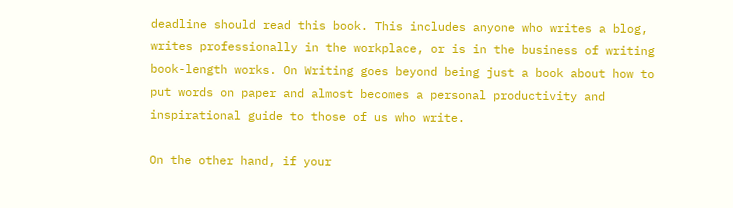deadline should read this book. This includes anyone who writes a blog, writes professionally in the workplace, or is in the business of writing book-length works. On Writing goes beyond being just a book about how to put words on paper and almost becomes a personal productivity and inspirational guide to those of us who write.

On the other hand, if your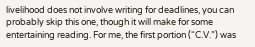livelihood does not involve writing for deadlines, you can probably skip this one, though it will make for some entertaining reading. For me, the first portion (“C.V.”) was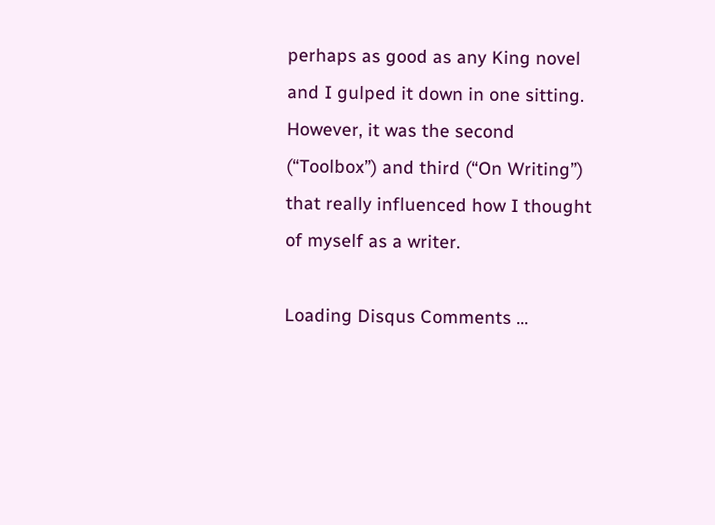perhaps as good as any King novel and I gulped it down in one sitting. However, it was the second (“Toolbox”) and third (“On Writing”) that really influenced how I thought of myself as a writer.

Loading Disqus Comments ...